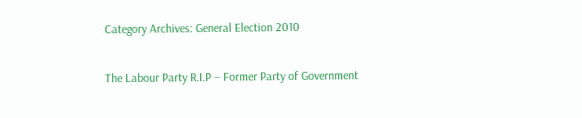Category Archives: General Election 2010

The Labour Party R.I.P – Former Party of Government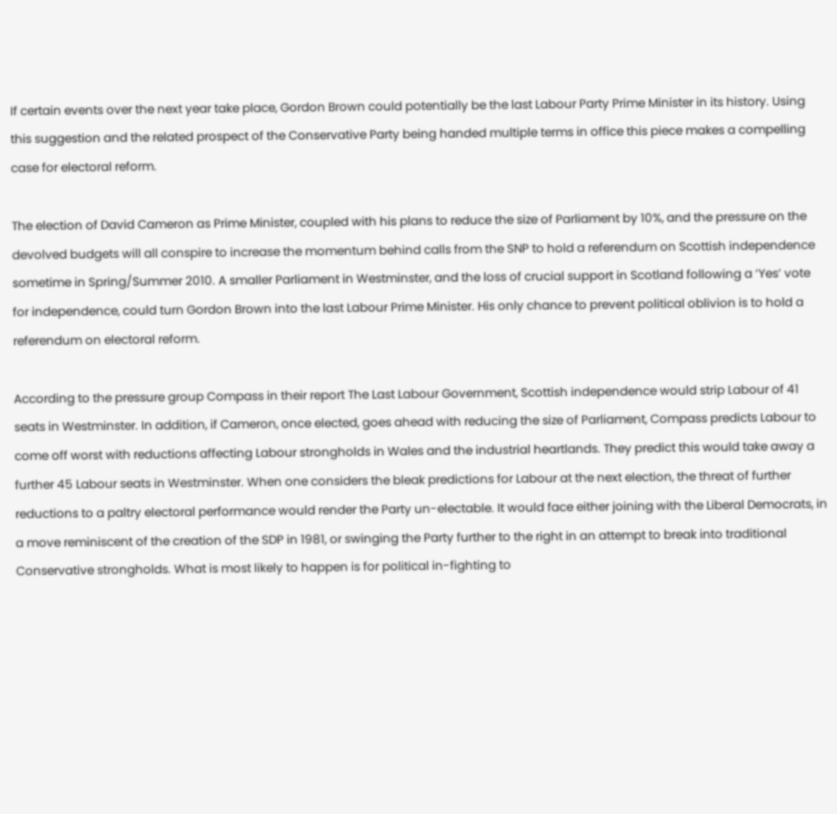If certain events over the next year take place, Gordon Brown could potentially be the last Labour Party Prime Minister in its history. Using this suggestion and the related prospect of the Conservative Party being handed multiple terms in office this piece makes a compelling case for electoral reform.

The election of David Cameron as Prime Minister, coupled with his plans to reduce the size of Parliament by 10%, and the pressure on the devolved budgets will all conspire to increase the momentum behind calls from the SNP to hold a referendum on Scottish independence sometime in Spring/Summer 2010. A smaller Parliament in Westminster, and the loss of crucial support in Scotland following a ‘Yes’ vote for independence, could turn Gordon Brown into the last Labour Prime Minister. His only chance to prevent political oblivion is to hold a referendum on electoral reform.

According to the pressure group Compass in their report The Last Labour Government, Scottish independence would strip Labour of 41 seats in Westminster. In addition, if Cameron, once elected, goes ahead with reducing the size of Parliament, Compass predicts Labour to come off worst with reductions affecting Labour strongholds in Wales and the industrial heartlands. They predict this would take away a further 45 Labour seats in Westminster. When one considers the bleak predictions for Labour at the next election, the threat of further reductions to a paltry electoral performance would render the Party un-electable. It would face either joining with the Liberal Democrats, in a move reminiscent of the creation of the SDP in 1981, or swinging the Party further to the right in an attempt to break into traditional Conservative strongholds. What is most likely to happen is for political in-fighting to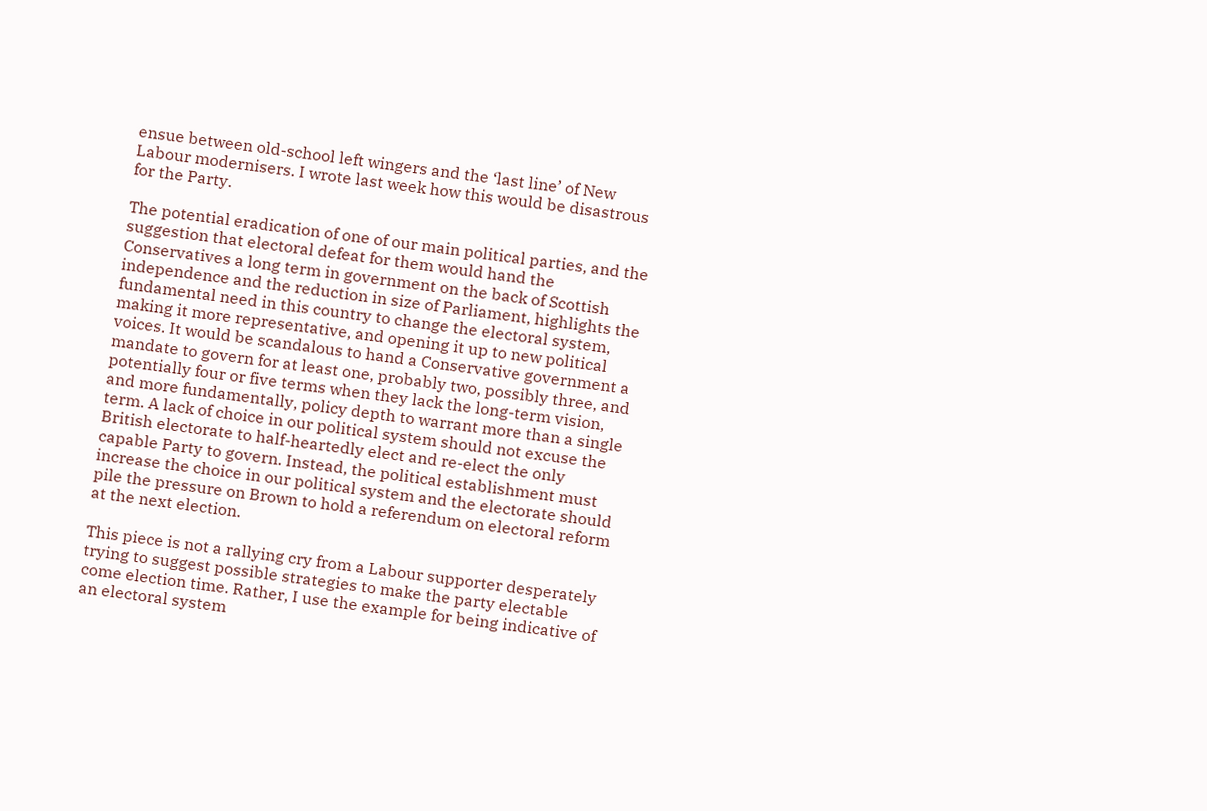ensue between old-school left wingers and the ‘last line’ of New Labour modernisers. I wrote last week how this would be disastrous for the Party.

The potential eradication of one of our main political parties, and the suggestion that electoral defeat for them would hand the Conservatives a long term in government on the back of Scottish independence and the reduction in size of Parliament, highlights the fundamental need in this country to change the electoral system, making it more representative, and opening it up to new political voices. It would be scandalous to hand a Conservative government a mandate to govern for at least one, probably two, possibly three, and potentially four or five terms when they lack the long-term vision, and more fundamentally, policy depth to warrant more than a single term. A lack of choice in our political system should not excuse the British electorate to half-heartedly elect and re-elect the only capable Party to govern. Instead, the political establishment must increase the choice in our political system and the electorate should pile the pressure on Brown to hold a referendum on electoral reform at the next election.

This piece is not a rallying cry from a Labour supporter desperately trying to suggest possible strategies to make the party electable come election time. Rather, I use the example for being indicative of an electoral system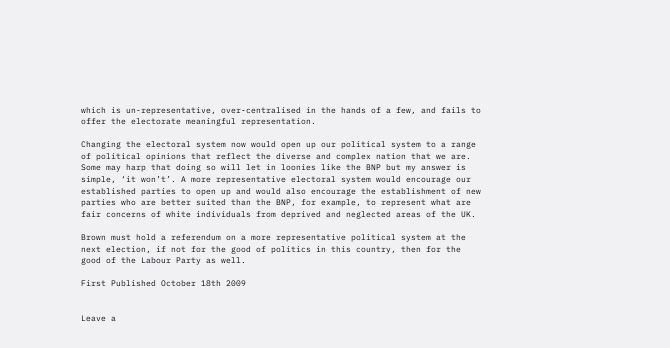which is un-representative, over-centralised in the hands of a few, and fails to offer the electorate meaningful representation.

Changing the electoral system now would open up our political system to a range of political opinions that reflect the diverse and complex nation that we are. Some may harp that doing so will let in loonies like the BNP but my answer is simple, ‘it won’t’. A more representative electoral system would encourage our established parties to open up and would also encourage the establishment of new parties who are better suited than the BNP, for example, to represent what are fair concerns of white individuals from deprived and neglected areas of the UK.

Brown must hold a referendum on a more representative political system at the next election, if not for the good of politics in this country, then for the good of the Labour Party as well.

First Published October 18th 2009


Leave a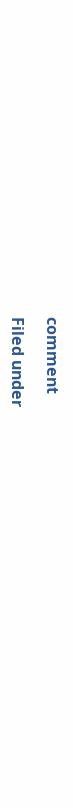comment

Filed under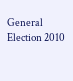General Election 2010